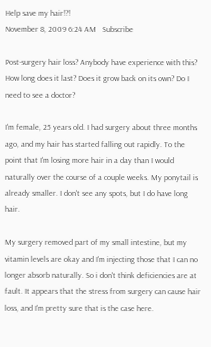Help save my hair!?!
November 8, 2009 6:24 AM   Subscribe

Post-surgery hair loss? Anybody have experience with this? How long does it last? Does it grow back on its own? Do I need to see a doctor?

I'm female, 25 years old. I had surgery about three months ago, and my hair has started falling out rapidly. To the point that I'm losing more hair in a day than I would naturally over the course of a couple weeks. My ponytail is already smaller. I don't see any spots, but I do have long hair.

My surgery removed part of my small intestine, but my vitamin levels are okay and I'm injecting those that I can no longer absorb naturally. So i don't think deficiencies are at fault. It appears that the stress from surgery can cause hair loss, and I'm pretty sure that is the case here.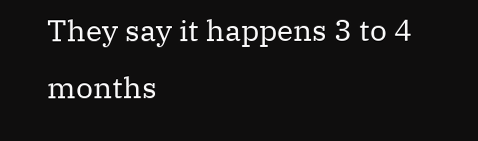They say it happens 3 to 4 months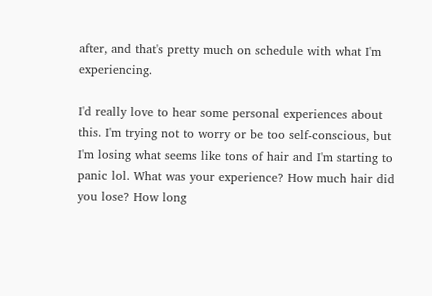after, and that's pretty much on schedule with what I'm experiencing.

I'd really love to hear some personal experiences about this. I'm trying not to worry or be too self-conscious, but I'm losing what seems like tons of hair and I'm starting to panic lol. What was your experience? How much hair did you lose? How long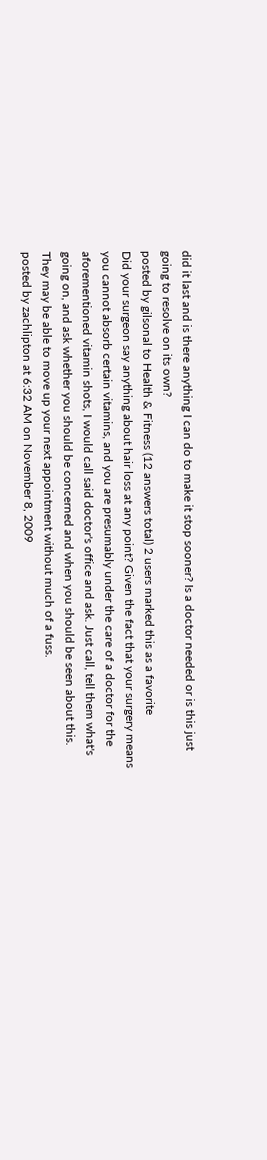did it last and is there anything I can do to make it stop sooner? Is a doctor needed or is this just going to resolve on its own?
posted by gilsonal to Health & Fitness (12 answers total) 2 users marked this as a favorite
Did your surgeon say anything about hair loss at any point? Given the fact that your surgery means you cannot absorb certain vitamins, and you are presumably under the care of a doctor for the aforementioned vitamin shots, I would call said doctor's office and ask. Just call, tell them what's going on, and ask whether you should be concerned and when you should be seen about this. They may be able to move up your next appointment without much of a fuss.
posted by zachlipton at 6:32 AM on November 8, 2009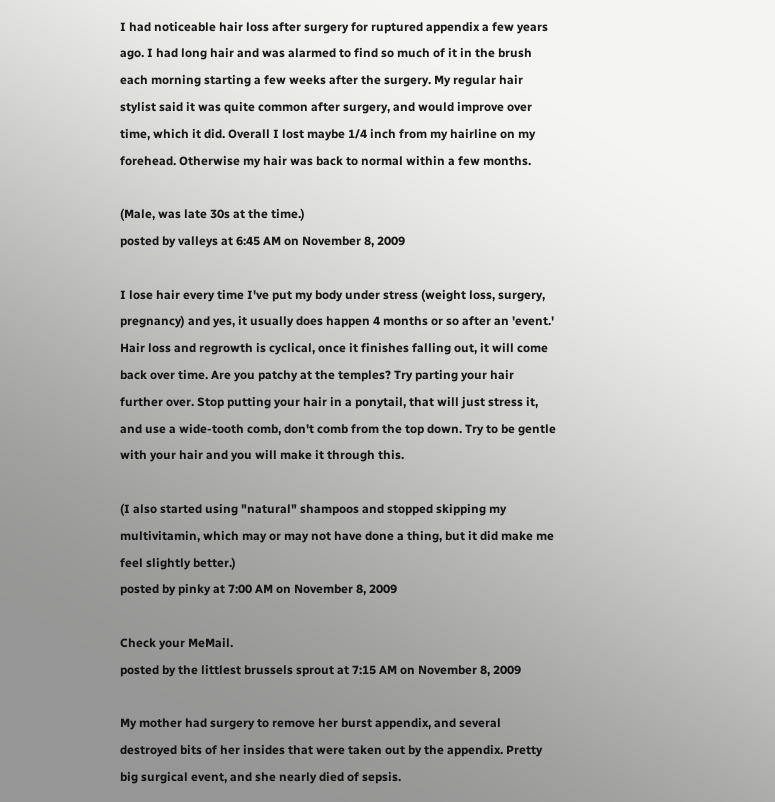I had noticeable hair loss after surgery for ruptured appendix a few years ago. I had long hair and was alarmed to find so much of it in the brush each morning starting a few weeks after the surgery. My regular hair stylist said it was quite common after surgery, and would improve over time, which it did. Overall I lost maybe 1/4 inch from my hairline on my forehead. Otherwise my hair was back to normal within a few months.

(Male, was late 30s at the time.)
posted by valleys at 6:45 AM on November 8, 2009

I lose hair every time I've put my body under stress (weight loss, surgery, pregnancy) and yes, it usually does happen 4 months or so after an 'event.' Hair loss and regrowth is cyclical, once it finishes falling out, it will come back over time. Are you patchy at the temples? Try parting your hair further over. Stop putting your hair in a ponytail, that will just stress it, and use a wide-tooth comb, don't comb from the top down. Try to be gentle with your hair and you will make it through this.

(I also started using "natural" shampoos and stopped skipping my multivitamin, which may or may not have done a thing, but it did make me feel slightly better.)
posted by pinky at 7:00 AM on November 8, 2009

Check your MeMail.
posted by the littlest brussels sprout at 7:15 AM on November 8, 2009

My mother had surgery to remove her burst appendix, and several destroyed bits of her insides that were taken out by the appendix. Pretty big surgical event, and she nearly died of sepsis.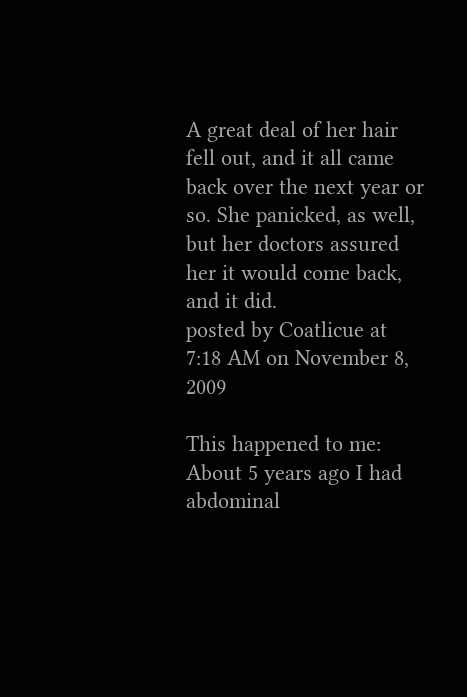A great deal of her hair fell out, and it all came back over the next year or so. She panicked, as well, but her doctors assured her it would come back, and it did.
posted by Coatlicue at 7:18 AM on November 8, 2009

This happened to me: About 5 years ago I had abdominal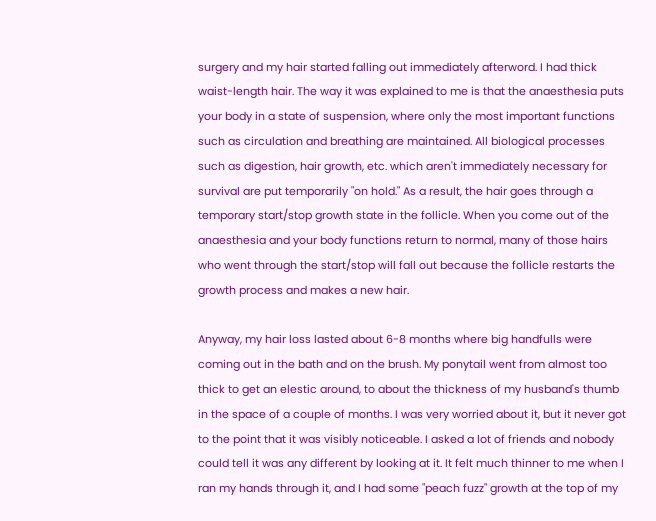surgery and my hair started falling out immediately afterword. I had thick waist-length hair. The way it was explained to me is that the anaesthesia puts your body in a state of suspension, where only the most important functions such as circulation and breathing are maintained. All biological processes such as digestion, hair growth, etc. which aren't immediately necessary for survival are put temporarily "on hold." As a result, the hair goes through a temporary start/stop growth state in the follicle. When you come out of the anaesthesia and your body functions return to normal, many of those hairs who went through the start/stop will fall out because the follicle restarts the growth process and makes a new hair.

Anyway, my hair loss lasted about 6-8 months where big handfulls were coming out in the bath and on the brush. My ponytail went from almost too thick to get an elestic around, to about the thickness of my husband's thumb in the space of a couple of months. I was very worried about it, but it never got to the point that it was visibly noticeable. I asked a lot of friends and nobody could tell it was any different by looking at it. It felt much thinner to me when I ran my hands through it, and I had some "peach fuzz" growth at the top of my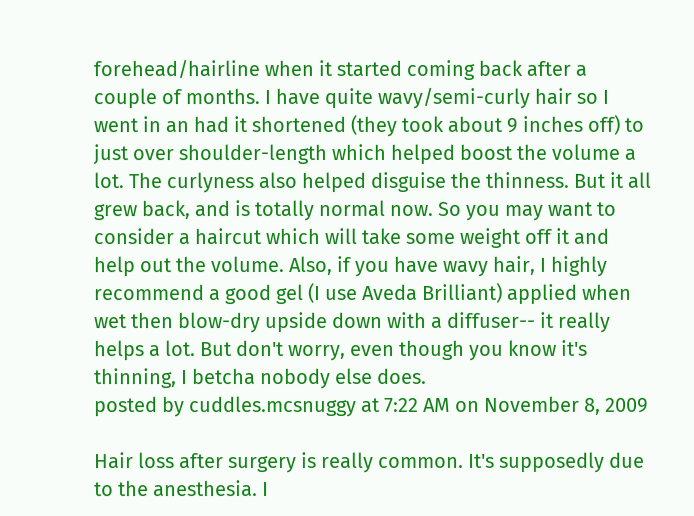forehead/hairline when it started coming back after a couple of months. I have quite wavy/semi-curly hair so I went in an had it shortened (they took about 9 inches off) to just over shoulder-length which helped boost the volume a lot. The curlyness also helped disguise the thinness. But it all grew back, and is totally normal now. So you may want to consider a haircut which will take some weight off it and help out the volume. Also, if you have wavy hair, I highly recommend a good gel (I use Aveda Brilliant) applied when wet then blow-dry upside down with a diffuser-- it really helps a lot. But don't worry, even though you know it's thinning, I betcha nobody else does.
posted by cuddles.mcsnuggy at 7:22 AM on November 8, 2009

Hair loss after surgery is really common. It's supposedly due to the anesthesia. I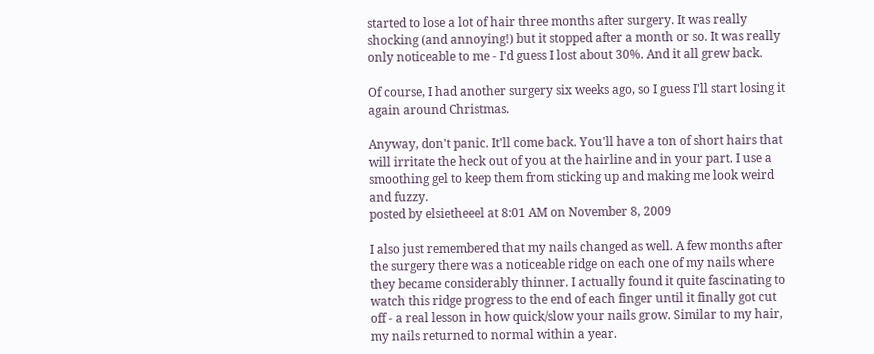started to lose a lot of hair three months after surgery. It was really shocking (and annoying!) but it stopped after a month or so. It was really only noticeable to me - I'd guess I lost about 30%. And it all grew back.

Of course, I had another surgery six weeks ago, so I guess I'll start losing it again around Christmas.

Anyway, don't panic. It'll come back. You'll have a ton of short hairs that will irritate the heck out of you at the hairline and in your part. I use a smoothing gel to keep them from sticking up and making me look weird and fuzzy.
posted by elsietheeel at 8:01 AM on November 8, 2009

I also just remembered that my nails changed as well. A few months after the surgery there was a noticeable ridge on each one of my nails where they became considerably thinner. I actually found it quite fascinating to watch this ridge progress to the end of each finger until it finally got cut off - a real lesson in how quick/slow your nails grow. Similar to my hair, my nails returned to normal within a year.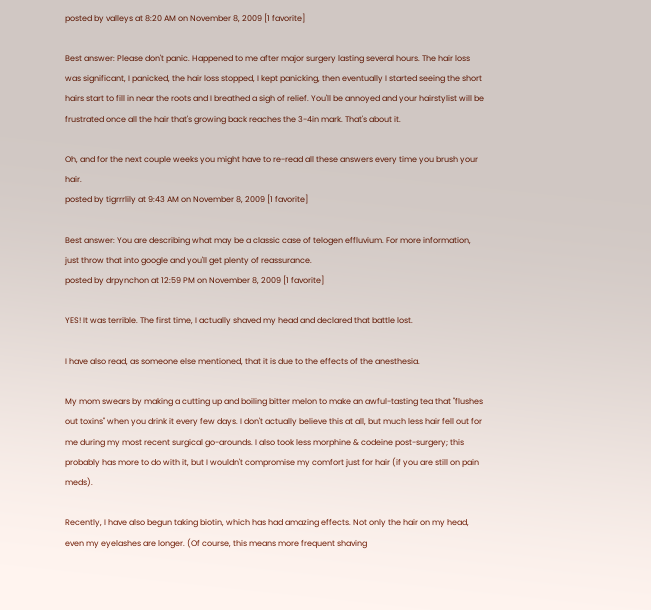posted by valleys at 8:20 AM on November 8, 2009 [1 favorite]

Best answer: Please don't panic. Happened to me after major surgery lasting several hours. The hair loss was significant, I panicked, the hair loss stopped, I kept panicking, then eventually I started seeing the short hairs start to fill in near the roots and I breathed a sigh of relief. You'll be annoyed and your hairstylist will be frustrated once all the hair that's growing back reaches the 3-4in mark. That's about it.

Oh, and for the next couple weeks you might have to re-read all these answers every time you brush your hair.
posted by tigrrrlily at 9:43 AM on November 8, 2009 [1 favorite]

Best answer: You are describing what may be a classic case of telogen effluvium. For more information, just throw that into google and you'll get plenty of reassurance.
posted by drpynchon at 12:59 PM on November 8, 2009 [1 favorite]

YES! It was terrible. The first time, I actually shaved my head and declared that battle lost.

I have also read, as someone else mentioned, that it is due to the effects of the anesthesia.

My mom swears by making a cutting up and boiling bitter melon to make an awful-tasting tea that "flushes out toxins" when you drink it every few days. I don't actually believe this at all, but much less hair fell out for me during my most recent surgical go-arounds. I also took less morphine & codeine post-surgery; this probably has more to do with it, but I wouldn't compromise my comfort just for hair (if you are still on pain meds).

Recently, I have also begun taking biotin, which has had amazing effects. Not only the hair on my head, even my eyelashes are longer. (Of course, this means more frequent shaving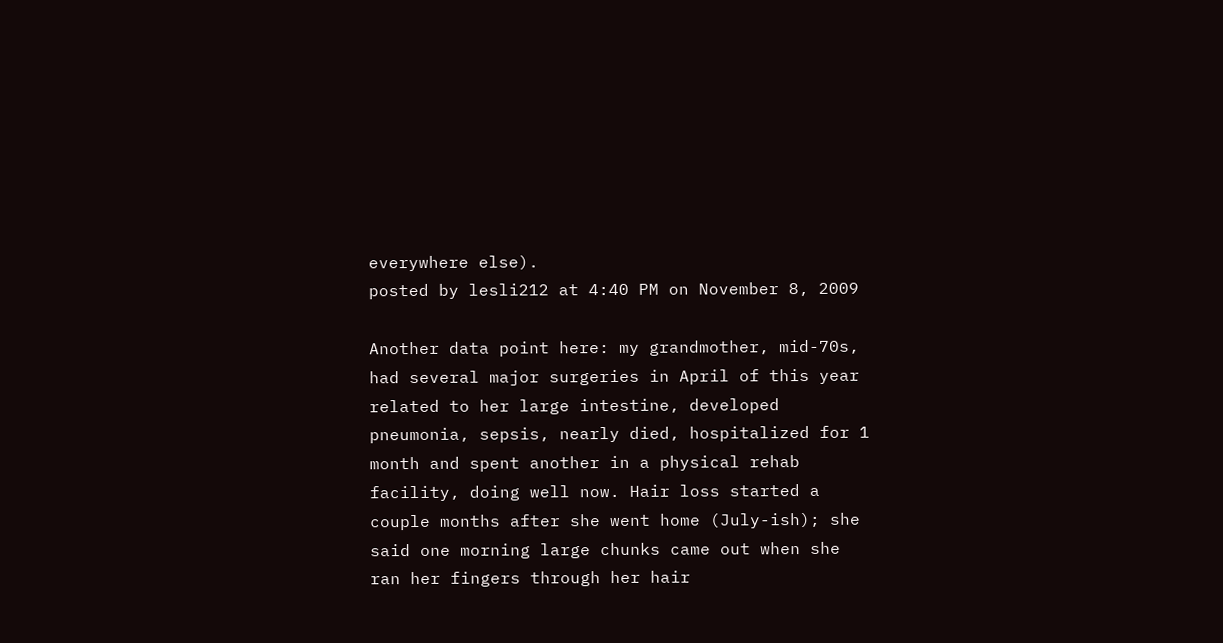everywhere else).
posted by lesli212 at 4:40 PM on November 8, 2009

Another data point here: my grandmother, mid-70s, had several major surgeries in April of this year related to her large intestine, developed pneumonia, sepsis, nearly died, hospitalized for 1 month and spent another in a physical rehab facility, doing well now. Hair loss started a couple months after she went home (July-ish); she said one morning large chunks came out when she ran her fingers through her hair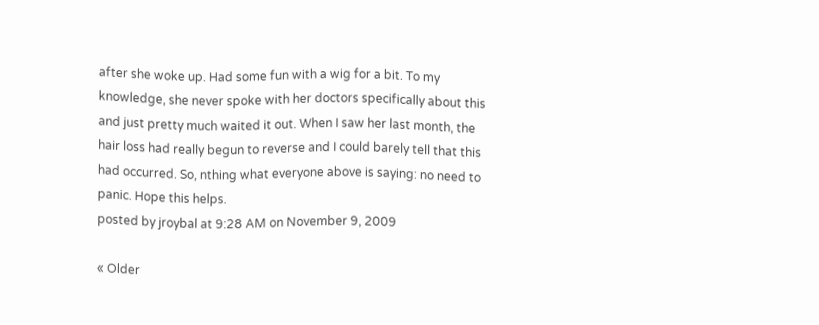after she woke up. Had some fun with a wig for a bit. To my knowledge, she never spoke with her doctors specifically about this and just pretty much waited it out. When I saw her last month, the hair loss had really begun to reverse and I could barely tell that this had occurred. So, nthing what everyone above is saying: no need to panic. Hope this helps.
posted by jroybal at 9:28 AM on November 9, 2009

« Older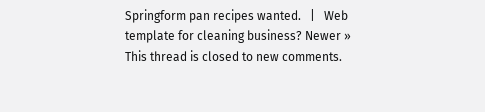Springform pan recipes wanted.   |   Web template for cleaning business? Newer »
This thread is closed to new comments.